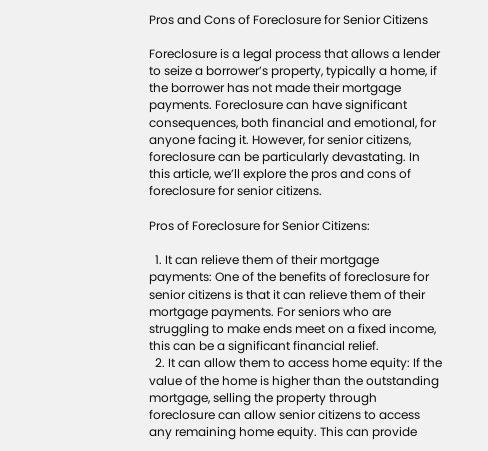Pros and Cons of Foreclosure for Senior Citizens

Foreclosure is a legal process that allows a lender to seize a borrower’s property, typically a home, if the borrower has not made their mortgage payments. Foreclosure can have significant consequences, both financial and emotional, for anyone facing it. However, for senior citizens, foreclosure can be particularly devastating. In this article, we’ll explore the pros and cons of foreclosure for senior citizens.

Pros of Foreclosure for Senior Citizens:

  1. It can relieve them of their mortgage payments: One of the benefits of foreclosure for senior citizens is that it can relieve them of their mortgage payments. For seniors who are struggling to make ends meet on a fixed income, this can be a significant financial relief.
  2. It can allow them to access home equity: If the value of the home is higher than the outstanding mortgage, selling the property through foreclosure can allow senior citizens to access any remaining home equity. This can provide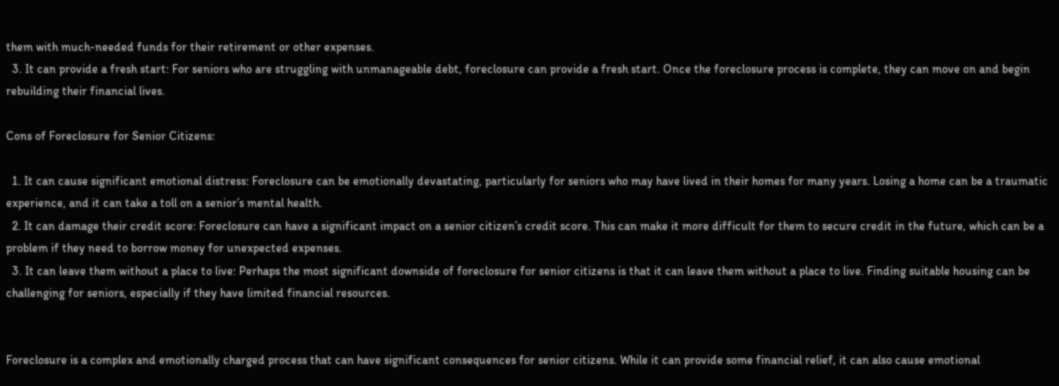them with much-needed funds for their retirement or other expenses.
  3. It can provide a fresh start: For seniors who are struggling with unmanageable debt, foreclosure can provide a fresh start. Once the foreclosure process is complete, they can move on and begin rebuilding their financial lives.

Cons of Foreclosure for Senior Citizens:

  1. It can cause significant emotional distress: Foreclosure can be emotionally devastating, particularly for seniors who may have lived in their homes for many years. Losing a home can be a traumatic experience, and it can take a toll on a senior’s mental health.
  2. It can damage their credit score: Foreclosure can have a significant impact on a senior citizen’s credit score. This can make it more difficult for them to secure credit in the future, which can be a problem if they need to borrow money for unexpected expenses.
  3. It can leave them without a place to live: Perhaps the most significant downside of foreclosure for senior citizens is that it can leave them without a place to live. Finding suitable housing can be challenging for seniors, especially if they have limited financial resources.


Foreclosure is a complex and emotionally charged process that can have significant consequences for senior citizens. While it can provide some financial relief, it can also cause emotional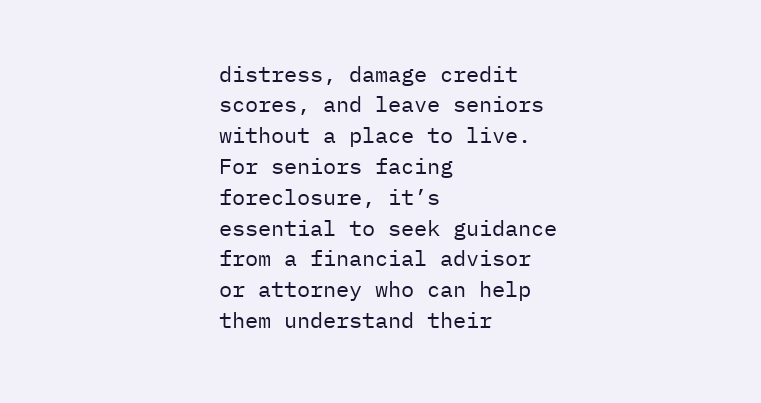distress, damage credit scores, and leave seniors without a place to live. For seniors facing foreclosure, it’s essential to seek guidance from a financial advisor or attorney who can help them understand their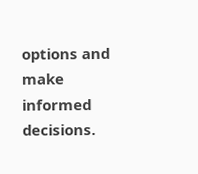options and make informed decisions.